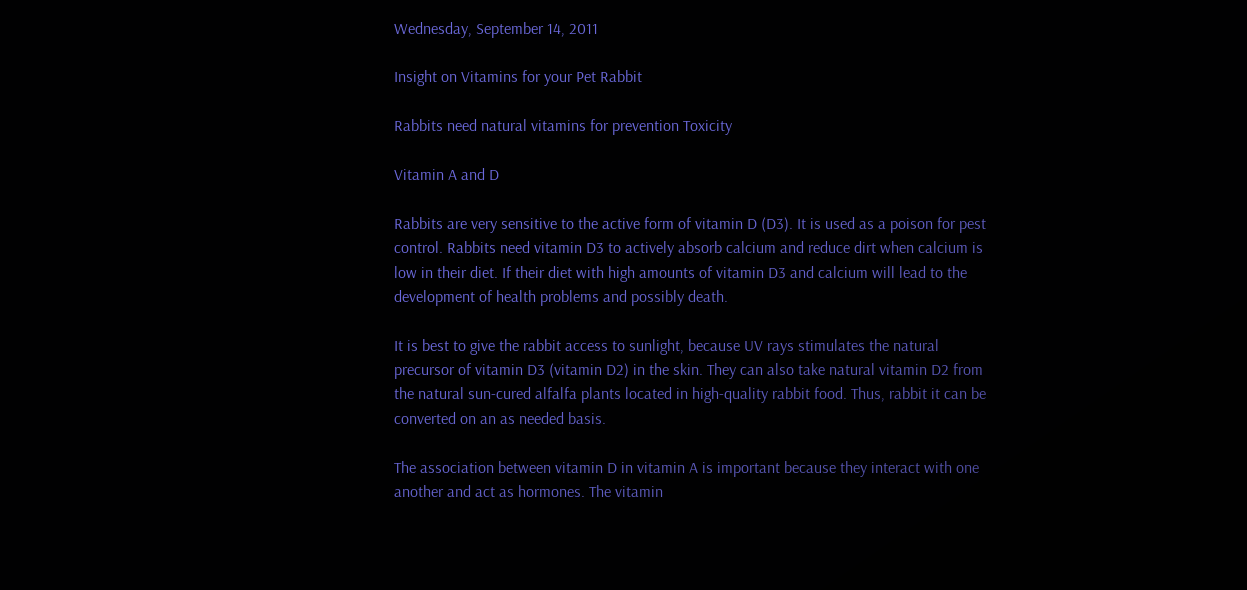Wednesday, September 14, 2011

Insight on Vitamins for your Pet Rabbit

Rabbits need natural vitamins for prevention Toxicity

Vitamin A and D

Rabbits are very sensitive to the active form of vitamin D (D3). It is used as a poison for pest control. Rabbits need vitamin D3 to actively absorb calcium and reduce dirt when calcium is low in their diet. If their diet with high amounts of vitamin D3 and calcium will lead to the development of health problems and possibly death.

It is best to give the rabbit access to sunlight, because UV rays stimulates the natural precursor of vitamin D3 (vitamin D2) in the skin. They can also take natural vitamin D2 from the natural sun-cured alfalfa plants located in high-quality rabbit food. Thus, rabbit it can be converted on an as needed basis.

The association between vitamin D in vitamin A is important because they interact with one another and act as hormones. The vitamin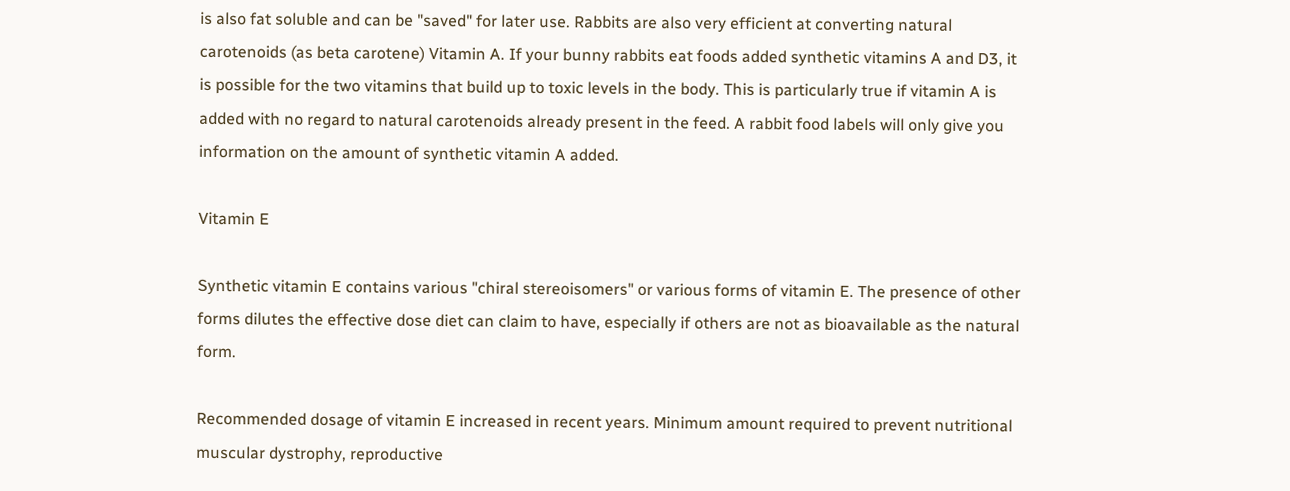is also fat soluble and can be "saved" for later use. Rabbits are also very efficient at converting natural carotenoids (as beta carotene) Vitamin A. If your bunny rabbits eat foods added synthetic vitamins A and D3, it is possible for the two vitamins that build up to toxic levels in the body. This is particularly true if vitamin A is added with no regard to natural carotenoids already present in the feed. A rabbit food labels will only give you information on the amount of synthetic vitamin A added.

Vitamin E

Synthetic vitamin E contains various "chiral stereoisomers" or various forms of vitamin E. The presence of other forms dilutes the effective dose diet can claim to have, especially if others are not as bioavailable as the natural form.

Recommended dosage of vitamin E increased in recent years. Minimum amount required to prevent nutritional muscular dystrophy, reproductive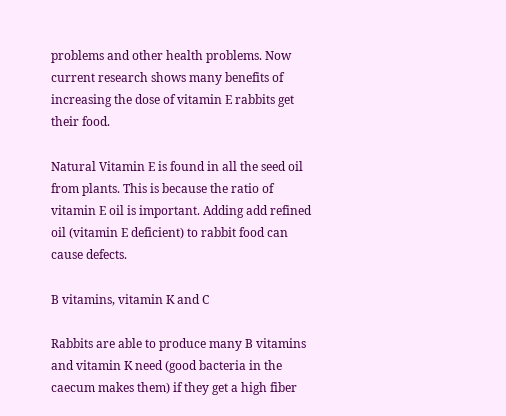problems and other health problems. Now current research shows many benefits of increasing the dose of vitamin E rabbits get their food.

Natural Vitamin E is found in all the seed oil from plants. This is because the ratio of vitamin E oil is important. Adding add refined oil (vitamin E deficient) to rabbit food can cause defects.

B vitamins, vitamin K and C

Rabbits are able to produce many B vitamins and vitamin K need (good bacteria in the caecum makes them) if they get a high fiber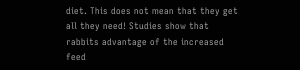diet. This does not mean that they get all they need! Studies show that rabbits advantage of the increased feed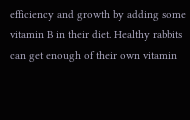efficiency and growth by adding some vitamin B in their diet. Healthy rabbits can get enough of their own vitamin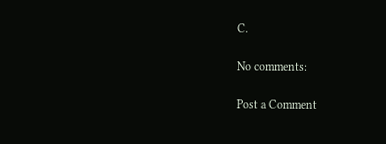C.

No comments:

Post a Comment